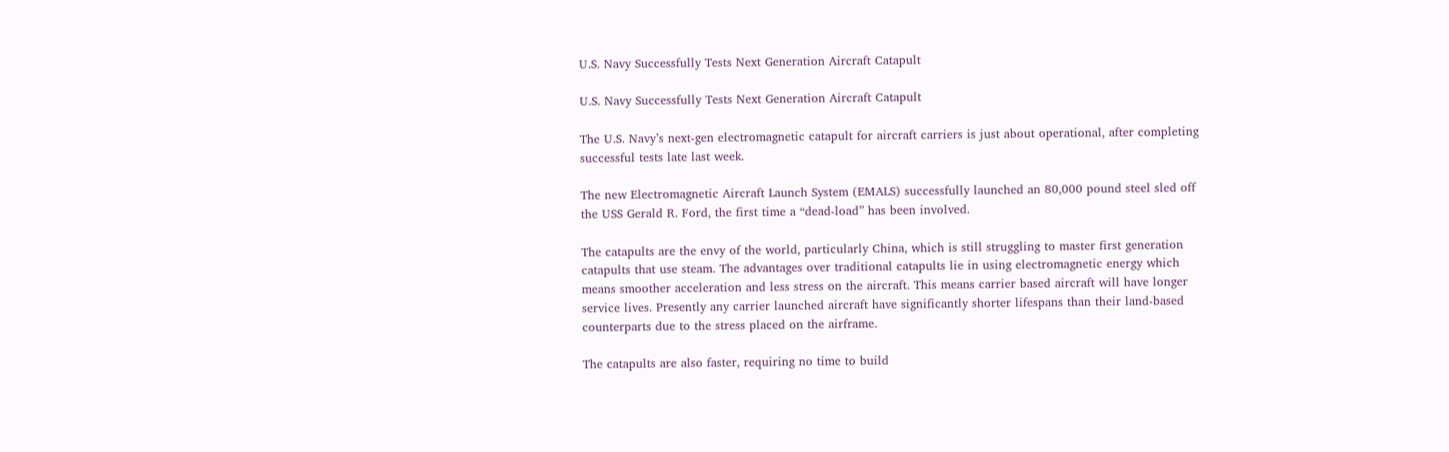U.S. Navy Successfully Tests Next Generation Aircraft Catapult

U.S. Navy Successfully Tests Next Generation Aircraft Catapult

The U.S. Navy’s next-gen electromagnetic catapult for aircraft carriers is just about operational, after completing successful tests late last week.

The new Electromagnetic Aircraft Launch System (EMALS) successfully launched an 80,000 pound steel sled off the USS Gerald R. Ford, the first time a “dead-load” has been involved.

The catapults are the envy of the world, particularly China, which is still struggling to master first generation catapults that use steam. The advantages over traditional catapults lie in using electromagnetic energy which means smoother acceleration and less stress on the aircraft. This means carrier based aircraft will have longer service lives. Presently any carrier launched aircraft have significantly shorter lifespans than their land-based counterparts due to the stress placed on the airframe.

The catapults are also faster, requiring no time to build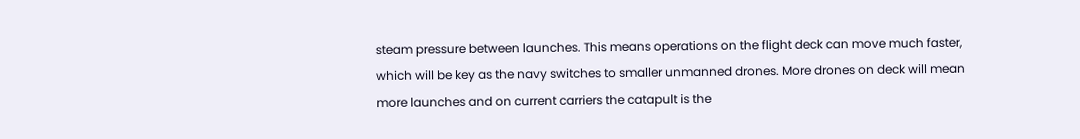steam pressure between launches. This means operations on the flight deck can move much faster, which will be key as the navy switches to smaller unmanned drones. More drones on deck will mean more launches and on current carriers the catapult is the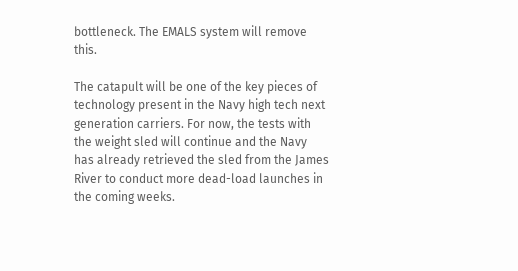bottleneck. The EMALS system will remove this.

The catapult will be one of the key pieces of technology present in the Navy high tech next generation carriers. For now, the tests with the weight sled will continue and the Navy has already retrieved the sled from the James River to conduct more dead-load launches in the coming weeks.